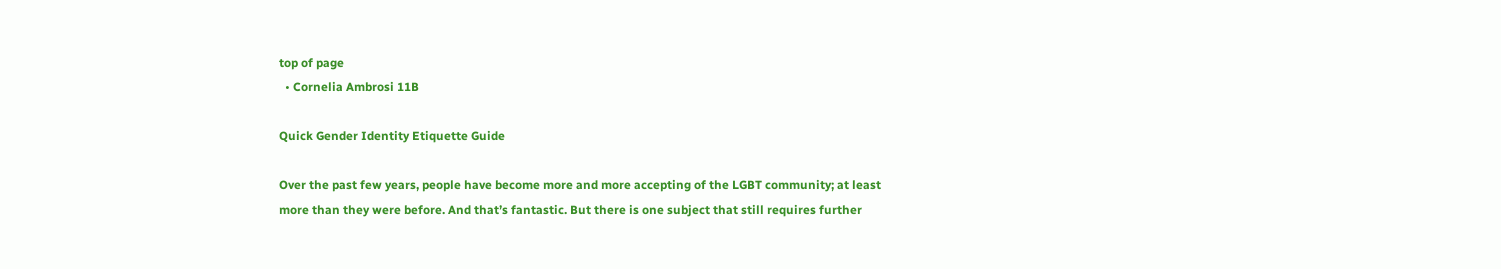top of page
  • Cornelia Ambrosi 11B

Quick Gender Identity Etiquette Guide

Over the past few years, people have become more and more accepting of the LGBT community; at least more than they were before. And that’s fantastic. But there is one subject that still requires further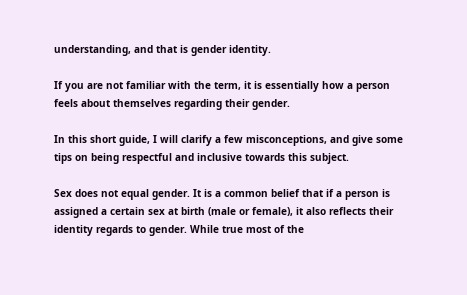understanding, and that is gender identity.

If you are not familiar with the term, it is essentially how a person feels about themselves regarding their gender.

In this short guide, I will clarify a few misconceptions, and give some tips on being respectful and inclusive towards this subject.

Sex does not equal gender. It is a common belief that if a person is assigned a certain sex at birth (male or female), it also reflects their identity regards to gender. While true most of the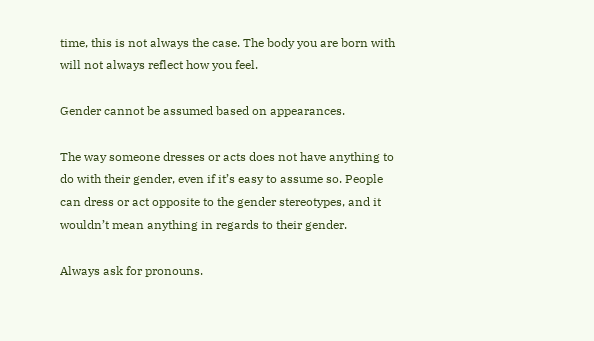time, this is not always the case. The body you are born with will not always reflect how you feel.

Gender cannot be assumed based on appearances.

The way someone dresses or acts does not have anything to do with their gender, even if it’s easy to assume so. People can dress or act opposite to the gender stereotypes, and it wouldn’t mean anything in regards to their gender.

Always ask for pronouns.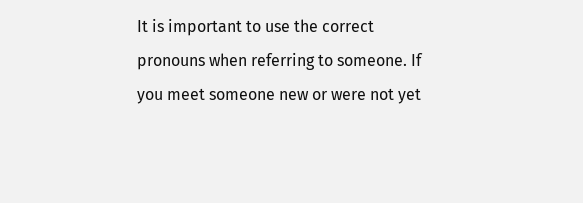It is important to use the correct pronouns when referring to someone. If you meet someone new or were not yet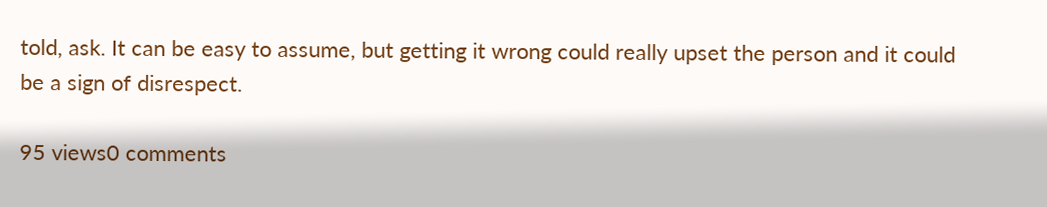told, ask. It can be easy to assume, but getting it wrong could really upset the person and it could be a sign of disrespect.

95 views0 comments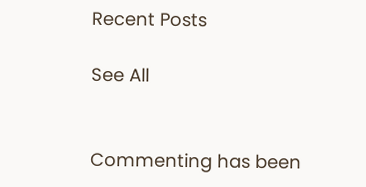Recent Posts

See All


Commenting has been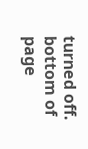turned off.
bottom of page